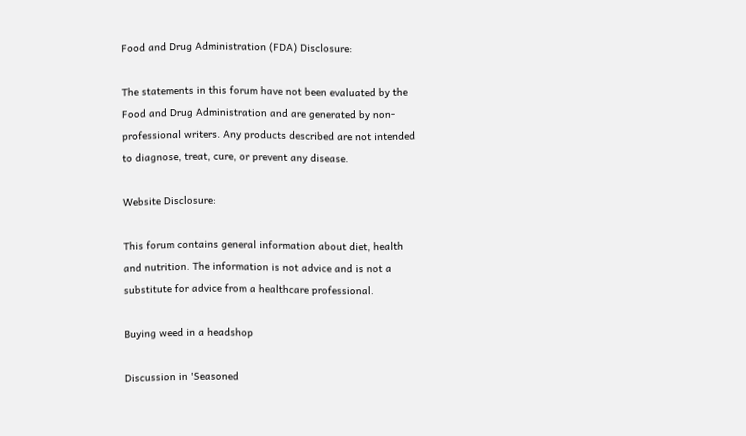Food and Drug Administration (FDA) Disclosure:

The statements in this forum have not been evaluated by the Food and Drug Administration and are generated by non-professional writers. Any products described are not intended to diagnose, treat, cure, or prevent any disease.

Website Disclosure:

This forum contains general information about diet, health and nutrition. The information is not advice and is not a substitute for advice from a healthcare professional.

Buying weed in a headshop

Discussion in 'Seasoned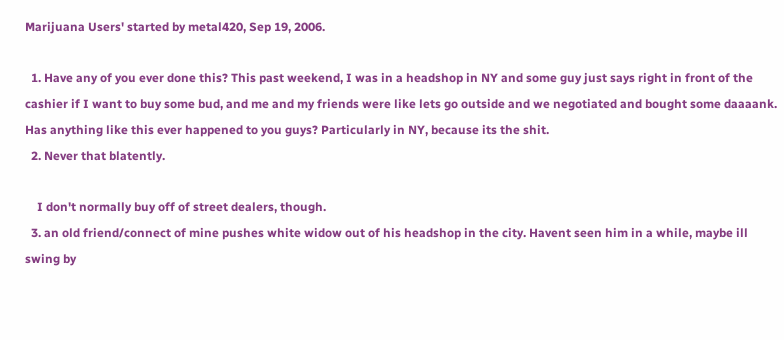Marijuana Users' started by metal420, Sep 19, 2006.

  1. Have any of you ever done this? This past weekend, I was in a headshop in NY and some guy just says right in front of the cashier if I want to buy some bud, and me and my friends were like lets go outside and we negotiated and bought some daaaank. Has anything like this ever happened to you guys? Particularly in NY, because its the shit.
  2. Never that blatently.

    I don't normally buy off of street dealers, though.
  3. an old friend/connect of mine pushes white widow out of his headshop in the city. Havent seen him in a while, maybe ill swing by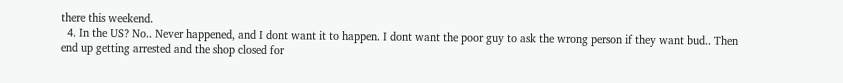there this weekend.
  4. In the US? No.. Never happened, and I dont want it to happen. I dont want the poor guy to ask the wrong person if they want bud.. Then end up getting arrested and the shop closed for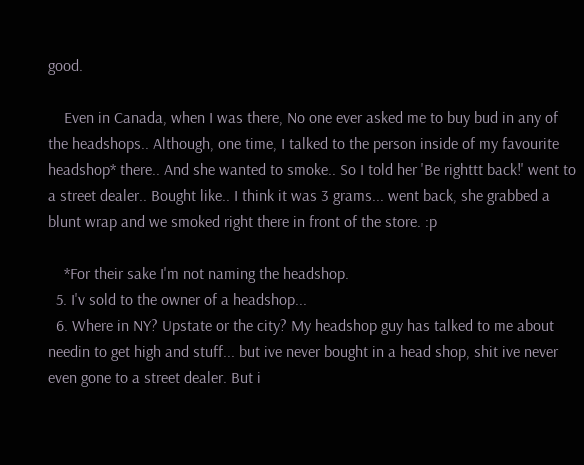good.

    Even in Canada, when I was there, No one ever asked me to buy bud in any of the headshops.. Although, one time, I talked to the person inside of my favourite headshop* there.. And she wanted to smoke.. So I told her 'Be righttt back!' went to a street dealer.. Bought like.. I think it was 3 grams... went back, she grabbed a blunt wrap and we smoked right there in front of the store. :p

    *For their sake I'm not naming the headshop.
  5. I'v sold to the owner of a headshop...
  6. Where in NY? Upstate or the city? My headshop guy has talked to me about needin to get high and stuff... but ive never bought in a head shop, shit ive never even gone to a street dealer. But i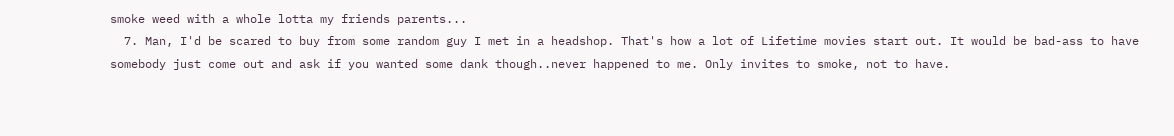smoke weed with a whole lotta my friends parents...
  7. Man, I'd be scared to buy from some random guy I met in a headshop. That's how a lot of Lifetime movies start out. It would be bad-ass to have somebody just come out and ask if you wanted some dank though..never happened to me. Only invites to smoke, not to have.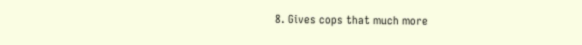8. Gives cops that much more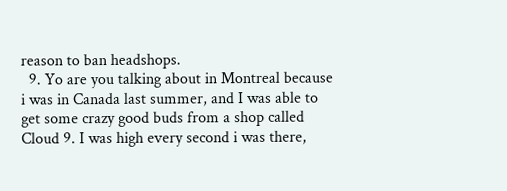reason to ban headshops.
  9. Yo are you talking about in Montreal because i was in Canada last summer, and I was able to get some crazy good buds from a shop called Cloud 9. I was high every second i was there,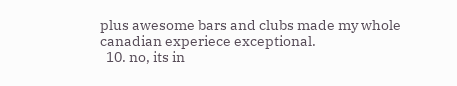plus awesome bars and clubs made my whole canadian experiece exceptional.
  10. no, its in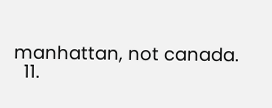manhattan, not canada.
  11.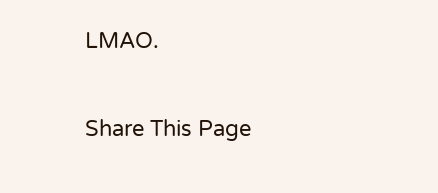LMAO.

Share This Page